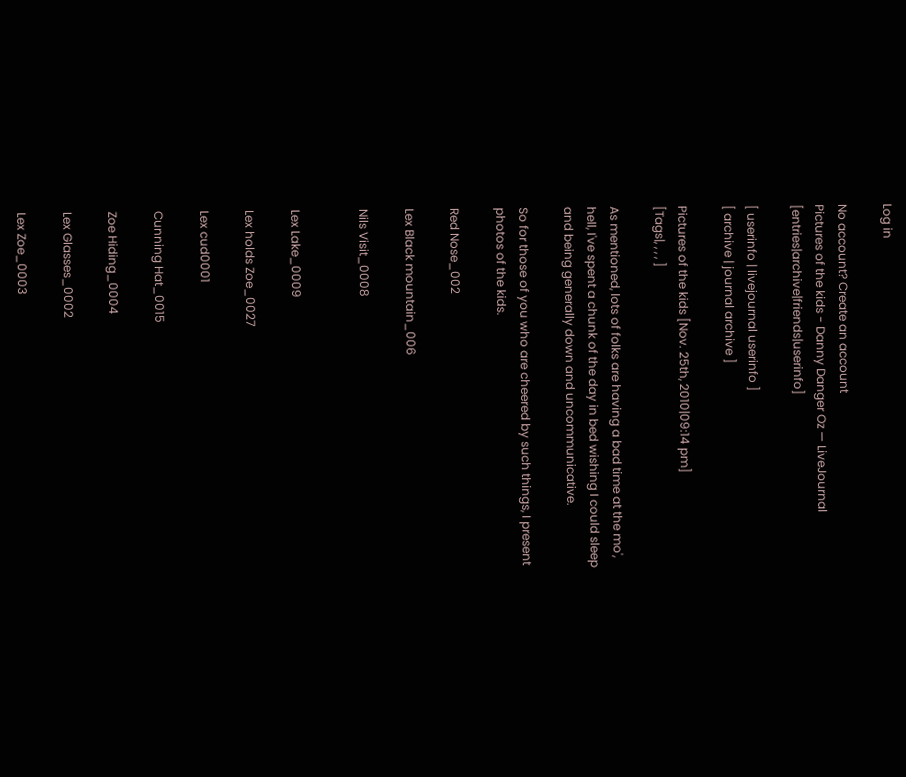Log in

No account? Create an account
Pictures of the kids - Danny Danger Oz — LiveJournal [entries|archive|friends|userinfo]

[ userinfo | livejournal userinfo ]
[ archive | journal archive ]

Pictures of the kids [Nov. 25th, 2010|09:14 pm]
[Tags|, , , , ]

As mentioned, lots of folks are having a bad time at the mo', hell, I've spent a chunk of the day in bed wishing I could sleep and being generally down and uncommunicative.

So for those of you who are cheered by such things, I present photos of the kids.

Red Nose_002

Lex Black mountain_006

Nils Visit_0008


Lex Lake_0009

Lex holds Zoe_0027

Lex cud0001

Cunning Hat_0015

Zoe Hiding_0004

Lex Glasses_0002

Lex Zoe_0003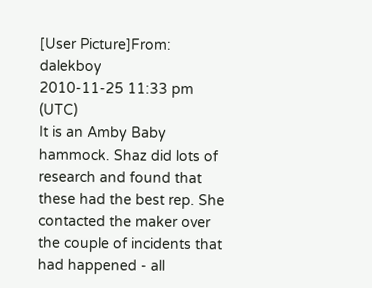[User Picture]From: dalekboy
2010-11-25 11:33 pm (UTC)
It is an Amby Baby hammock. Shaz did lots of research and found that these had the best rep. She contacted the maker over the couple of incidents that had happened - all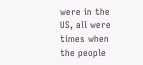were in the US, all were times when the people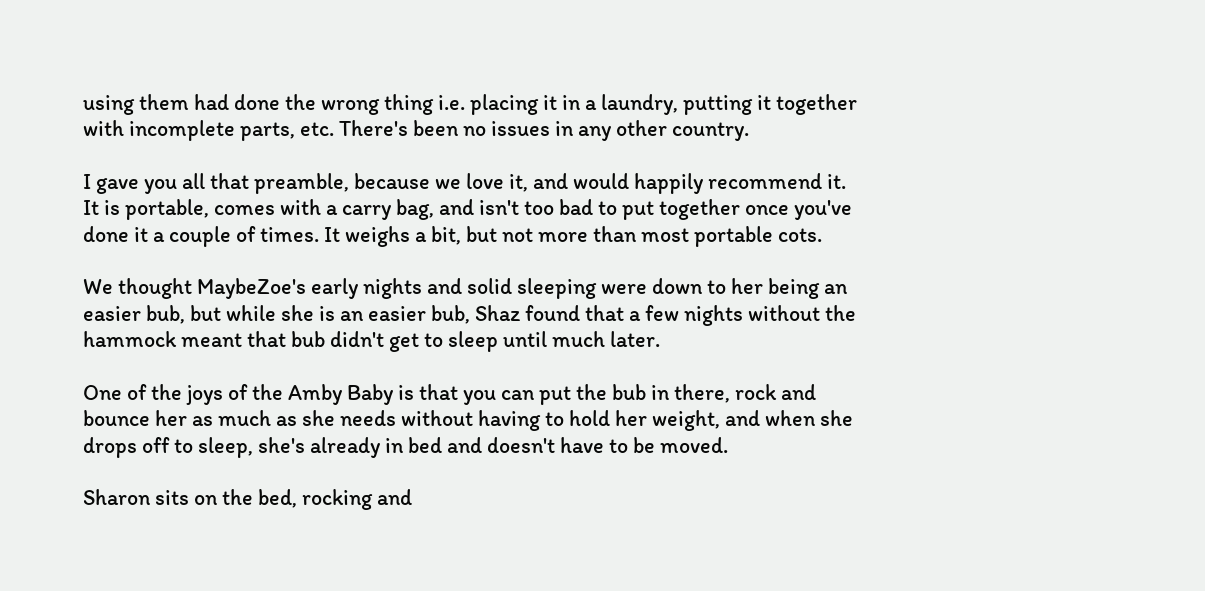using them had done the wrong thing i.e. placing it in a laundry, putting it together with incomplete parts, etc. There's been no issues in any other country.

I gave you all that preamble, because we love it, and would happily recommend it. It is portable, comes with a carry bag, and isn't too bad to put together once you've done it a couple of times. It weighs a bit, but not more than most portable cots.

We thought MaybeZoe's early nights and solid sleeping were down to her being an easier bub, but while she is an easier bub, Shaz found that a few nights without the hammock meant that bub didn't get to sleep until much later.

One of the joys of the Amby Baby is that you can put the bub in there, rock and bounce her as much as she needs without having to hold her weight, and when she drops off to sleep, she's already in bed and doesn't have to be moved.

Sharon sits on the bed, rocking and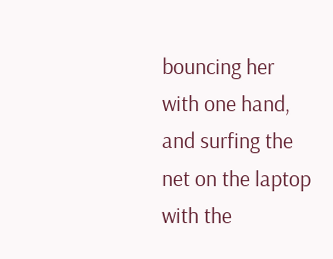bouncing her with one hand, and surfing the net on the laptop with the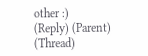other :)
(Reply) (Parent) (Thread)